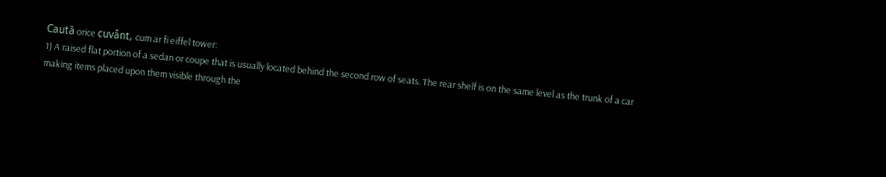Caută orice cuvânt, cum ar fi eiffel tower:
1) A raised flat portion of a sedan or coupe that is usually located behind the second row of seats. The rear shelf is on the same level as the trunk of a car making items placed upon them visible through the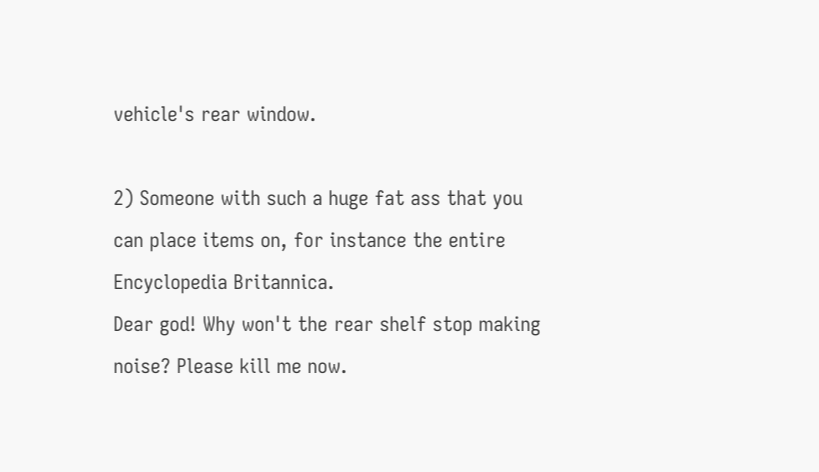vehicle's rear window.

2) Someone with such a huge fat ass that you can place items on, for instance the entire Encyclopedia Britannica.
Dear god! Why won't the rear shelf stop making noise? Please kill me now.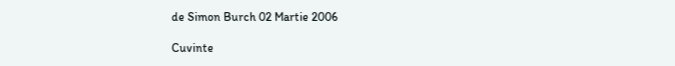de Simon Burch 02 Martie 2006

Cuvinte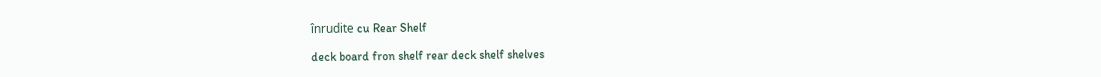înrudite cu Rear Shelf

deck board fron shelf rear deck shelf shelves